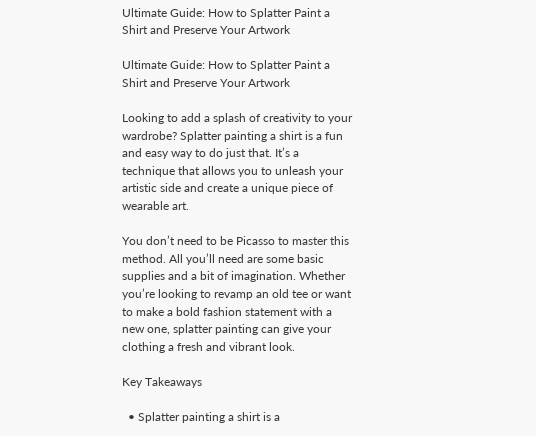Ultimate Guide: How to Splatter Paint a Shirt and Preserve Your Artwork

Ultimate Guide: How to Splatter Paint a Shirt and Preserve Your Artwork

Looking to add a splash of creativity to your wardrobe? Splatter painting a shirt is a fun and easy way to do just that. It’s a technique that allows you to unleash your artistic side and create a unique piece of wearable art.

You don’t need to be Picasso to master this method. All you’ll need are some basic supplies and a bit of imagination. Whether you’re looking to revamp an old tee or want to make a bold fashion statement with a new one, splatter painting can give your clothing a fresh and vibrant look.

Key Takeaways

  • Splatter painting a shirt is a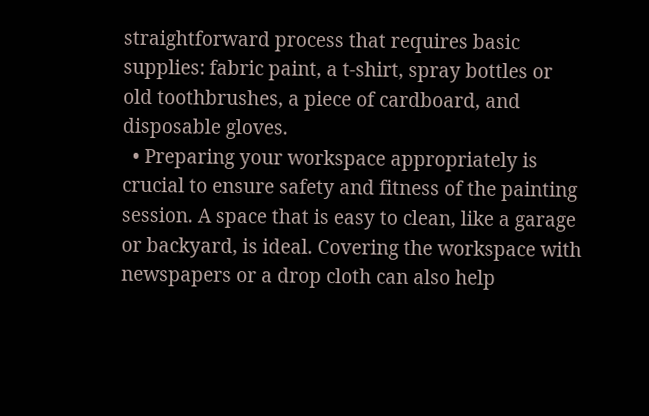straightforward process that requires basic supplies: fabric paint, a t-shirt, spray bottles or old toothbrushes, a piece of cardboard, and disposable gloves.
  • Preparing your workspace appropriately is crucial to ensure safety and fitness of the painting session. A space that is easy to clean, like a garage or backyard, is ideal. Covering the workspace with newspapers or a drop cloth can also help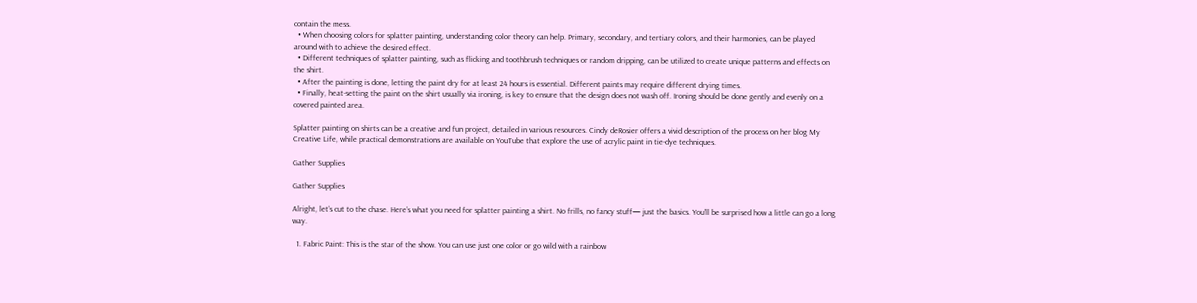contain the mess.
  • When choosing colors for splatter painting, understanding color theory can help. Primary, secondary, and tertiary colors, and their harmonies, can be played around with to achieve the desired effect.
  • Different techniques of splatter painting, such as flicking and toothbrush techniques or random dripping, can be utilized to create unique patterns and effects on the shirt.
  • After the painting is done, letting the paint dry for at least 24 hours is essential. Different paints may require different drying times.
  • Finally, heat-setting the paint on the shirt usually via ironing, is key to ensure that the design does not wash off. Ironing should be done gently and evenly on a covered painted area.

Splatter painting on shirts can be a creative and fun project, detailed in various resources. Cindy deRosier offers a vivid description of the process on her blog My Creative Life, while practical demonstrations are available on YouTube that explore the use of acrylic paint in tie-dye techniques.

Gather Supplies

Gather Supplies

Alright, let’s cut to the chase. Here’s what you need for splatter painting a shirt. No frills, no fancy stuff— just the basics. You’ll be surprised how a little can go a long way.

  1. Fabric Paint: This is the star of the show. You can use just one color or go wild with a rainbow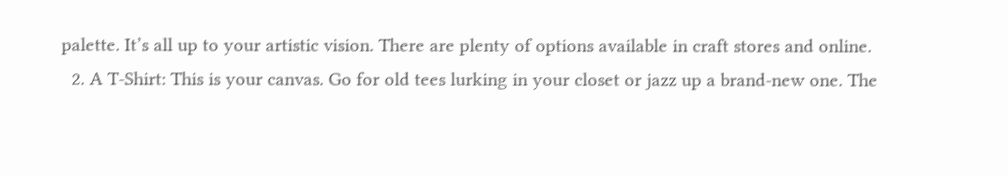palette. It’s all up to your artistic vision. There are plenty of options available in craft stores and online.
  2. A T-Shirt: This is your canvas. Go for old tees lurking in your closet or jazz up a brand-new one. The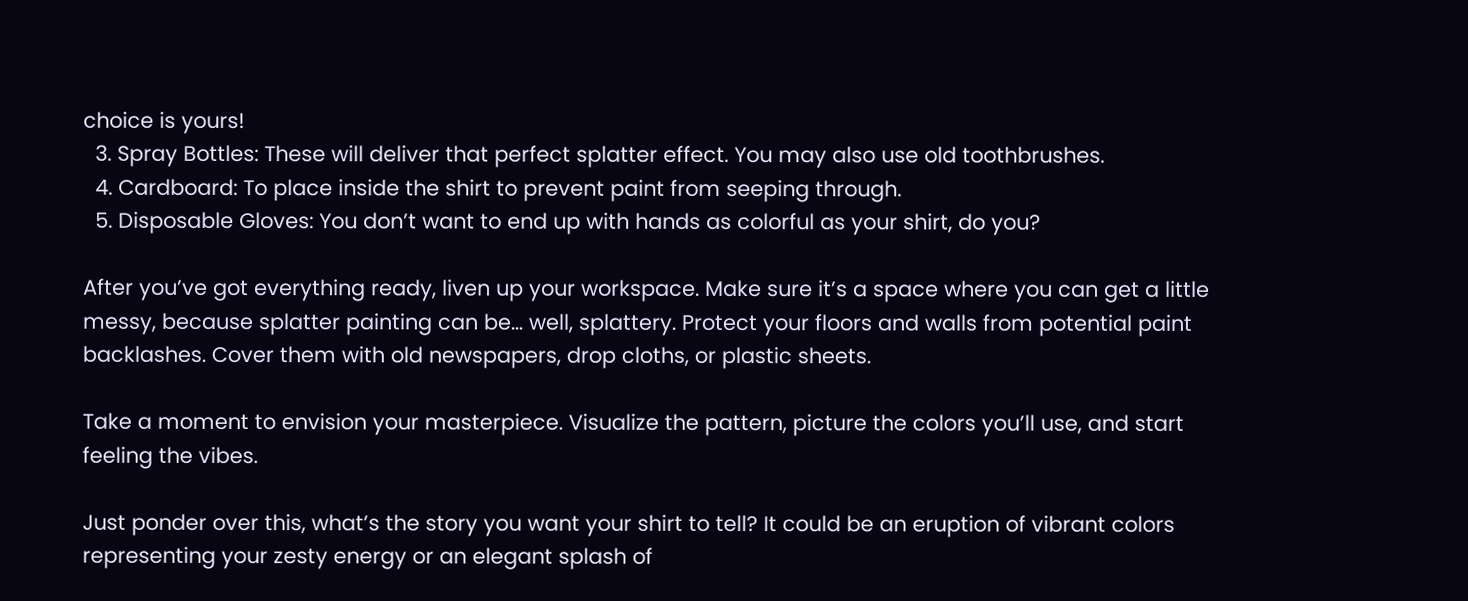choice is yours!
  3. Spray Bottles: These will deliver that perfect splatter effect. You may also use old toothbrushes.
  4. Cardboard: To place inside the shirt to prevent paint from seeping through.
  5. Disposable Gloves: You don’t want to end up with hands as colorful as your shirt, do you?

After you’ve got everything ready, liven up your workspace. Make sure it’s a space where you can get a little messy, because splatter painting can be… well, splattery. Protect your floors and walls from potential paint backlashes. Cover them with old newspapers, drop cloths, or plastic sheets.

Take a moment to envision your masterpiece. Visualize the pattern, picture the colors you’ll use, and start feeling the vibes.

Just ponder over this, what’s the story you want your shirt to tell? It could be an eruption of vibrant colors representing your zesty energy or an elegant splash of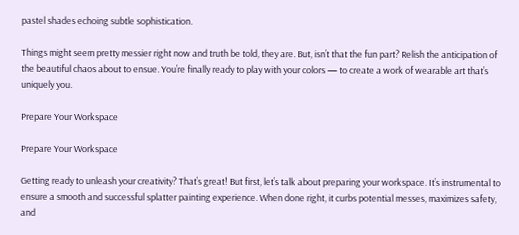pastel shades echoing subtle sophistication.

Things might seem pretty messier right now and truth be told, they are. But, isn’t that the fun part? Relish the anticipation of the beautiful chaos about to ensue. You’re finally ready to play with your colors — to create a work of wearable art that’s uniquely you.

Prepare Your Workspace

Prepare Your Workspace

Getting ready to unleash your creativity? That’s great! But first, let’s talk about preparing your workspace. It’s instrumental to ensure a smooth and successful splatter painting experience. When done right, it curbs potential messes, maximizes safety, and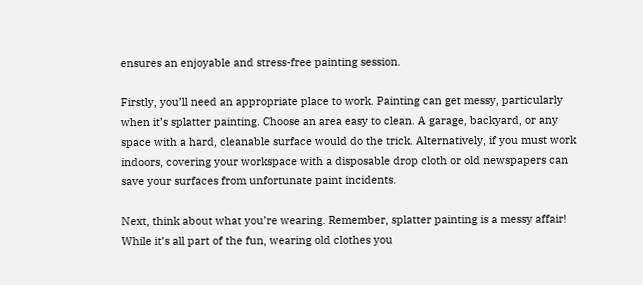ensures an enjoyable and stress-free painting session.

Firstly, you’ll need an appropriate place to work. Painting can get messy, particularly when it’s splatter painting. Choose an area easy to clean. A garage, backyard, or any space with a hard, cleanable surface would do the trick. Alternatively, if you must work indoors, covering your workspace with a disposable drop cloth or old newspapers can save your surfaces from unfortunate paint incidents.

Next, think about what you’re wearing. Remember, splatter painting is a messy affair! While it’s all part of the fun, wearing old clothes you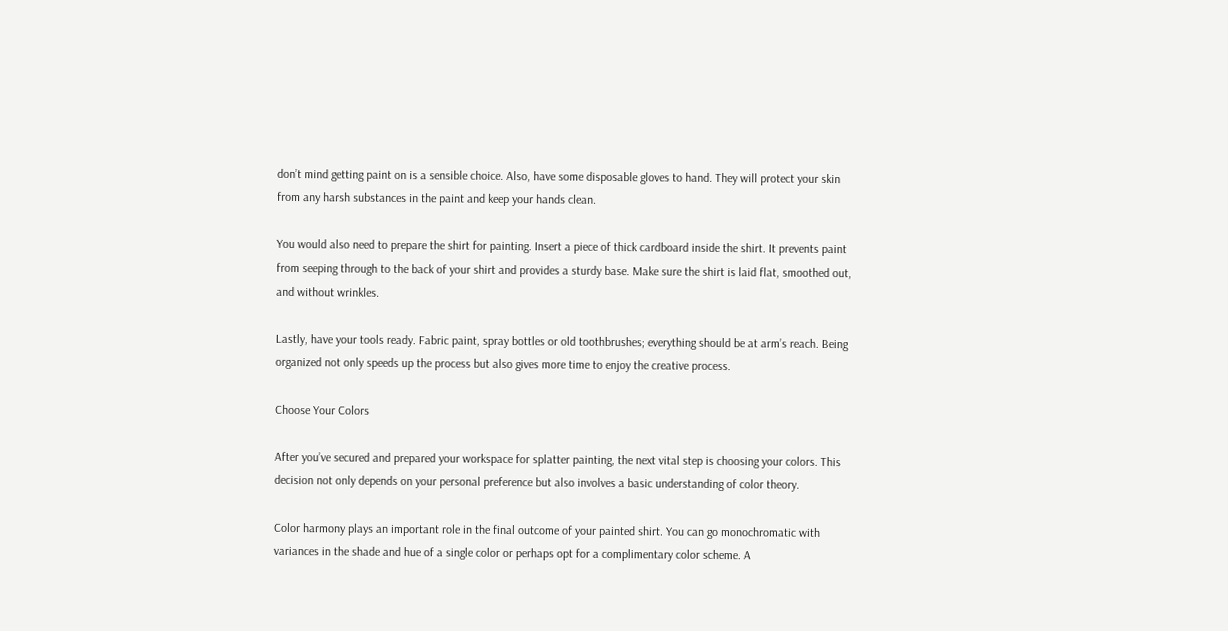don’t mind getting paint on is a sensible choice. Also, have some disposable gloves to hand. They will protect your skin from any harsh substances in the paint and keep your hands clean.

You would also need to prepare the shirt for painting. Insert a piece of thick cardboard inside the shirt. It prevents paint from seeping through to the back of your shirt and provides a sturdy base. Make sure the shirt is laid flat, smoothed out, and without wrinkles.

Lastly, have your tools ready. Fabric paint, spray bottles or old toothbrushes; everything should be at arm’s reach. Being organized not only speeds up the process but also gives more time to enjoy the creative process.

Choose Your Colors

After you’ve secured and prepared your workspace for splatter painting, the next vital step is choosing your colors. This decision not only depends on your personal preference but also involves a basic understanding of color theory.

Color harmony plays an important role in the final outcome of your painted shirt. You can go monochromatic with variances in the shade and hue of a single color or perhaps opt for a complimentary color scheme. A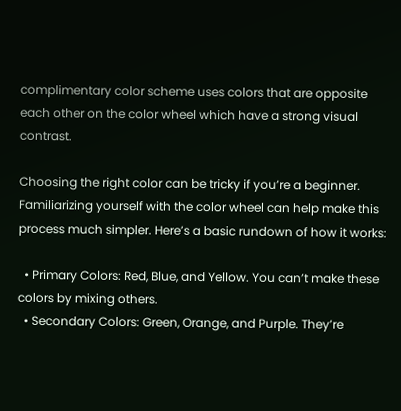complimentary color scheme uses colors that are opposite each other on the color wheel which have a strong visual contrast.

Choosing the right color can be tricky if you’re a beginner. Familiarizing yourself with the color wheel can help make this process much simpler. Here’s a basic rundown of how it works:

  • Primary Colors: Red, Blue, and Yellow. You can’t make these colors by mixing others.
  • Secondary Colors: Green, Orange, and Purple. They’re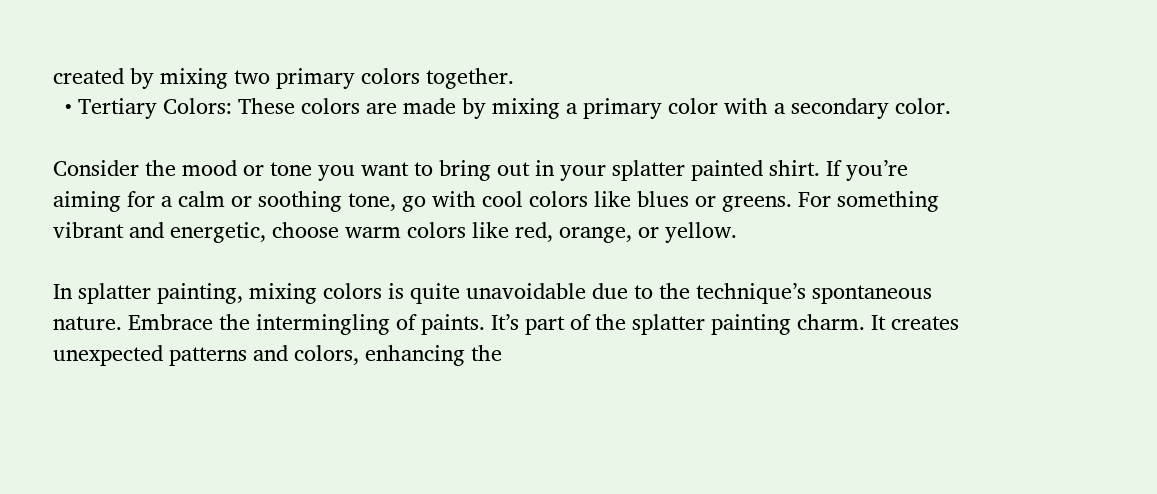created by mixing two primary colors together.
  • Tertiary Colors: These colors are made by mixing a primary color with a secondary color.

Consider the mood or tone you want to bring out in your splatter painted shirt. If you’re aiming for a calm or soothing tone, go with cool colors like blues or greens. For something vibrant and energetic, choose warm colors like red, orange, or yellow.

In splatter painting, mixing colors is quite unavoidable due to the technique’s spontaneous nature. Embrace the intermingling of paints. It’s part of the splatter painting charm. It creates unexpected patterns and colors, enhancing the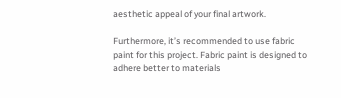aesthetic appeal of your final artwork.

Furthermore, it’s recommended to use fabric paint for this project. Fabric paint is designed to adhere better to materials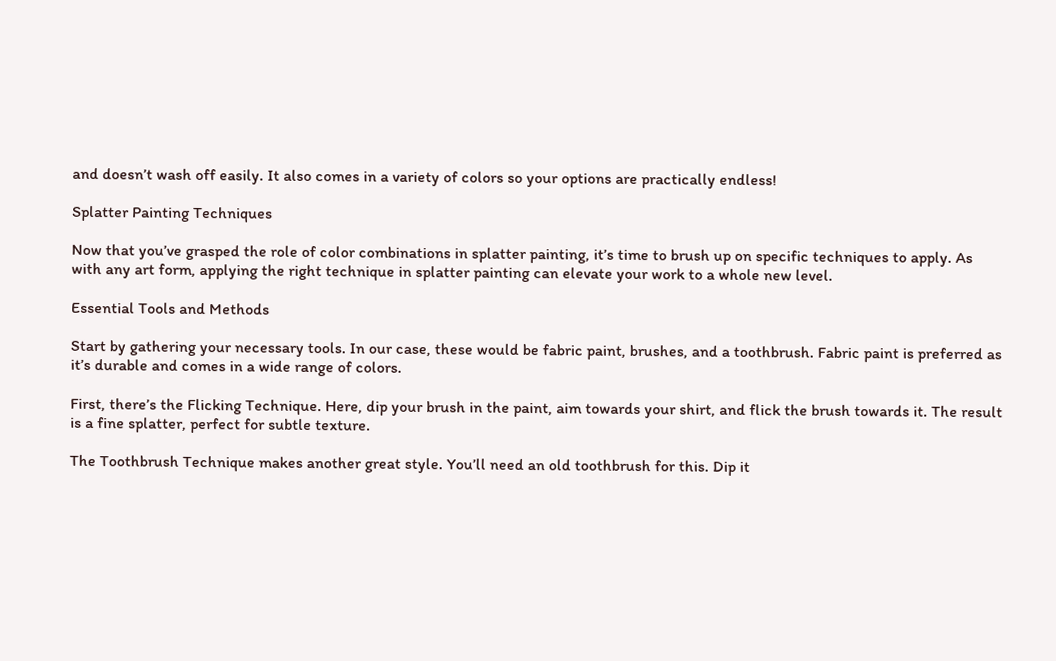and doesn’t wash off easily. It also comes in a variety of colors so your options are practically endless!

Splatter Painting Techniques

Now that you’ve grasped the role of color combinations in splatter painting, it’s time to brush up on specific techniques to apply. As with any art form, applying the right technique in splatter painting can elevate your work to a whole new level.

Essential Tools and Methods

Start by gathering your necessary tools. In our case, these would be fabric paint, brushes, and a toothbrush. Fabric paint is preferred as it’s durable and comes in a wide range of colors.

First, there’s the Flicking Technique. Here, dip your brush in the paint, aim towards your shirt, and flick the brush towards it. The result is a fine splatter, perfect for subtle texture.

The Toothbrush Technique makes another great style. You’ll need an old toothbrush for this. Dip it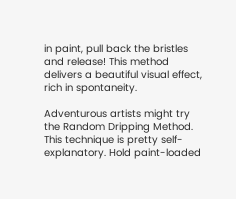in paint, pull back the bristles and release! This method delivers a beautiful visual effect, rich in spontaneity.

Adventurous artists might try the Random Dripping Method. This technique is pretty self-explanatory. Hold paint-loaded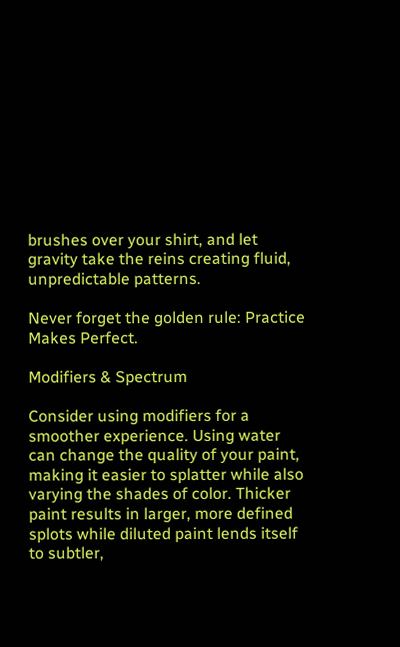brushes over your shirt, and let gravity take the reins creating fluid, unpredictable patterns.

Never forget the golden rule: Practice Makes Perfect.

Modifiers & Spectrum

Consider using modifiers for a smoother experience. Using water can change the quality of your paint, making it easier to splatter while also varying the shades of color. Thicker paint results in larger, more defined splots while diluted paint lends itself to subtler,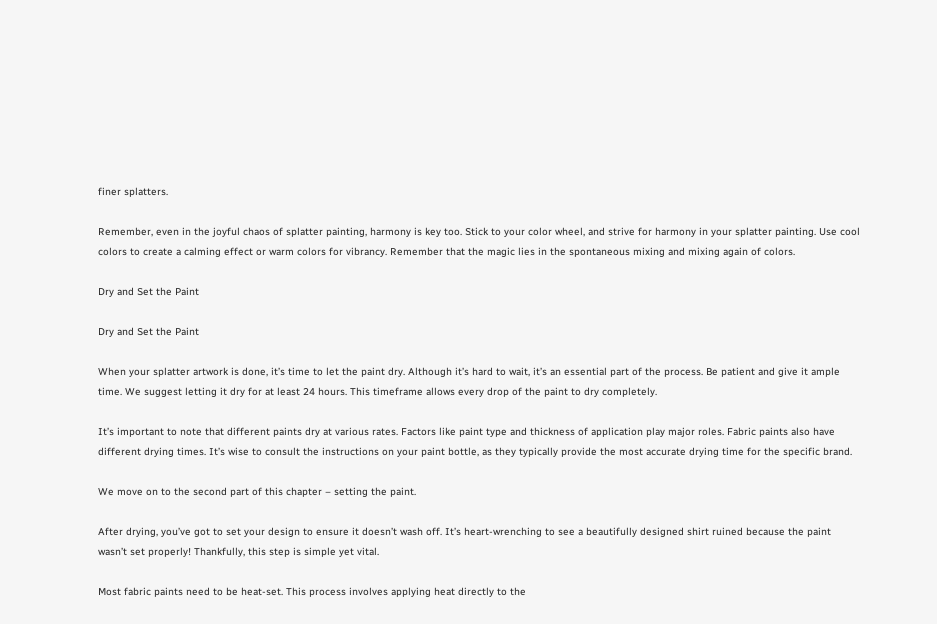finer splatters.

Remember, even in the joyful chaos of splatter painting, harmony is key too. Stick to your color wheel, and strive for harmony in your splatter painting. Use cool colors to create a calming effect or warm colors for vibrancy. Remember that the magic lies in the spontaneous mixing and mixing again of colors.

Dry and Set the Paint

Dry and Set the Paint

When your splatter artwork is done, it’s time to let the paint dry. Although it’s hard to wait, it’s an essential part of the process. Be patient and give it ample time. We suggest letting it dry for at least 24 hours. This timeframe allows every drop of the paint to dry completely.

It’s important to note that different paints dry at various rates. Factors like paint type and thickness of application play major roles. Fabric paints also have different drying times. It’s wise to consult the instructions on your paint bottle, as they typically provide the most accurate drying time for the specific brand.

We move on to the second part of this chapter – setting the paint.

After drying, you’ve got to set your design to ensure it doesn’t wash off. It’s heart-wrenching to see a beautifully designed shirt ruined because the paint wasn’t set properly! Thankfully, this step is simple yet vital.

Most fabric paints need to be heat-set. This process involves applying heat directly to the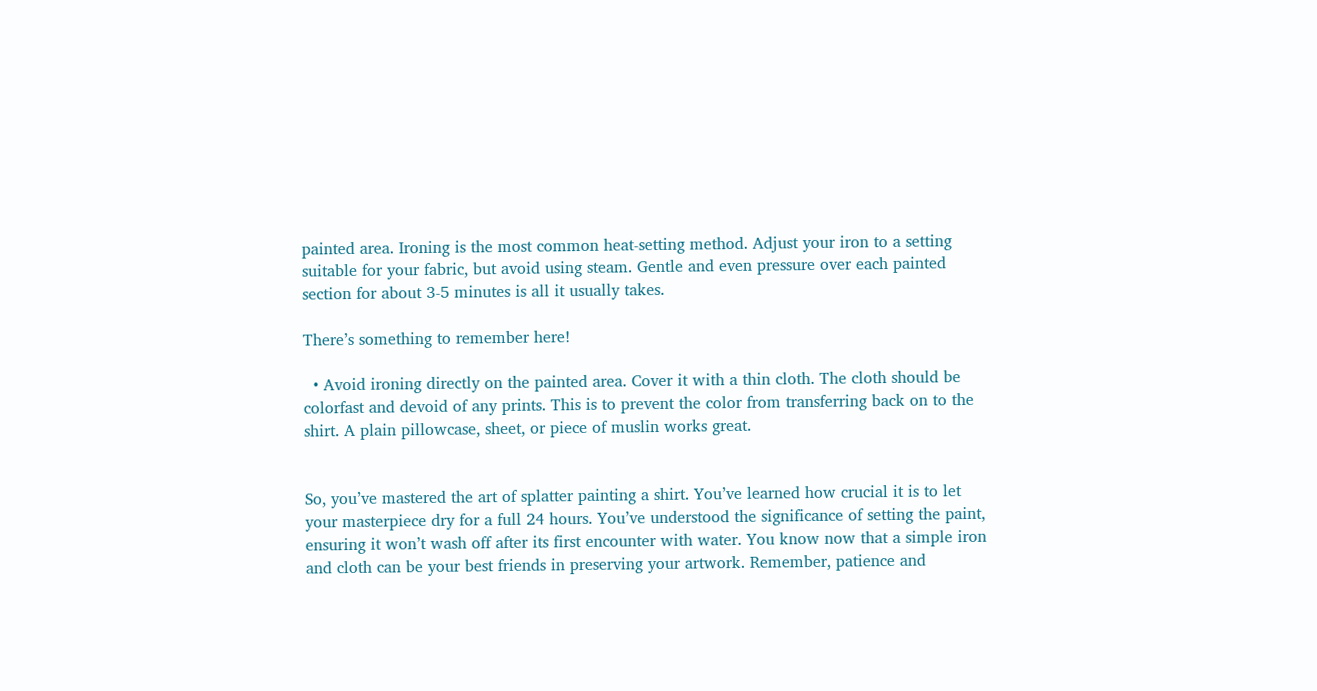painted area. Ironing is the most common heat-setting method. Adjust your iron to a setting suitable for your fabric, but avoid using steam. Gentle and even pressure over each painted section for about 3-5 minutes is all it usually takes.

There’s something to remember here!

  • Avoid ironing directly on the painted area. Cover it with a thin cloth. The cloth should be colorfast and devoid of any prints. This is to prevent the color from transferring back on to the shirt. A plain pillowcase, sheet, or piece of muslin works great.


So, you’ve mastered the art of splatter painting a shirt. You’ve learned how crucial it is to let your masterpiece dry for a full 24 hours. You’ve understood the significance of setting the paint, ensuring it won’t wash off after its first encounter with water. You know now that a simple iron and cloth can be your best friends in preserving your artwork. Remember, patience and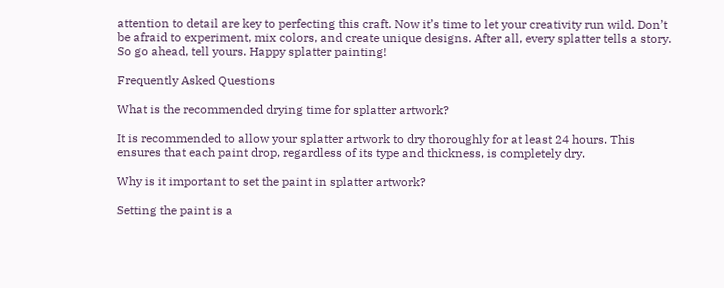attention to detail are key to perfecting this craft. Now it’s time to let your creativity run wild. Don’t be afraid to experiment, mix colors, and create unique designs. After all, every splatter tells a story. So go ahead, tell yours. Happy splatter painting!

Frequently Asked Questions

What is the recommended drying time for splatter artwork?

It is recommended to allow your splatter artwork to dry thoroughly for at least 24 hours. This ensures that each paint drop, regardless of its type and thickness, is completely dry.

Why is it important to set the paint in splatter artwork?

Setting the paint is a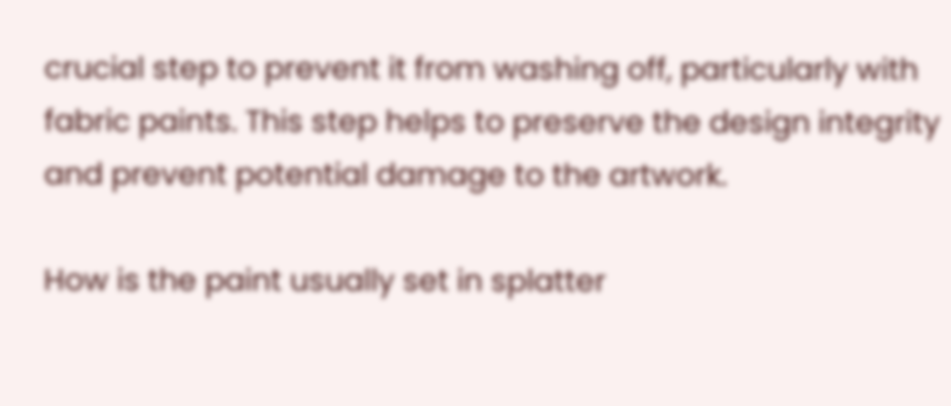crucial step to prevent it from washing off, particularly with fabric paints. This step helps to preserve the design integrity and prevent potential damage to the artwork.

How is the paint usually set in splatter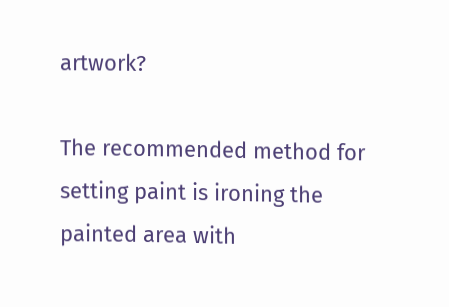artwork?

The recommended method for setting paint is ironing the painted area with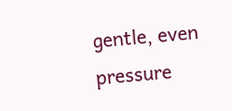gentle, even pressure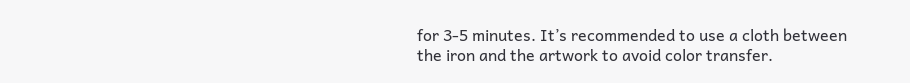for 3-5 minutes. It’s recommended to use a cloth between the iron and the artwork to avoid color transfer.